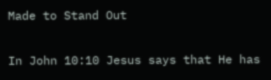Made to Stand Out

In John 10:10 Jesus says that He has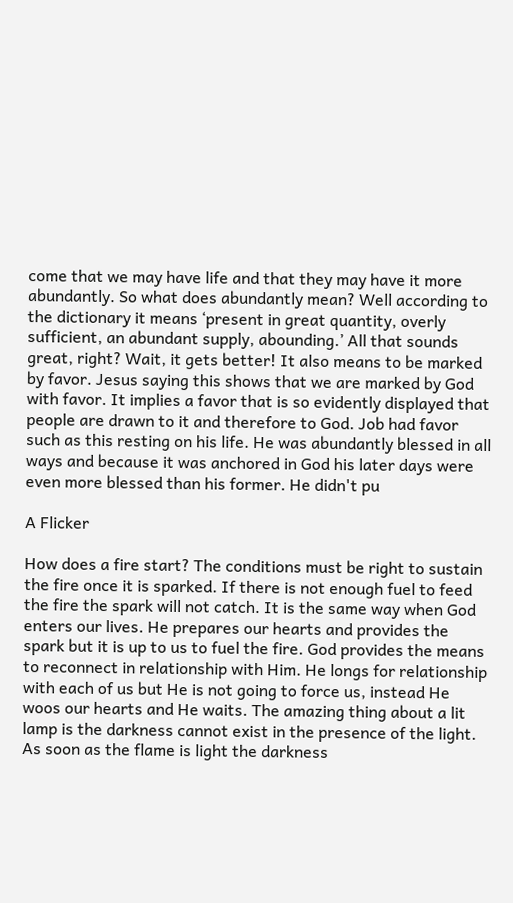come that we may have life and that they may have it more abundantly. So what does abundantly mean? Well according to the dictionary it means ‘present in great quantity, overly sufficient, an abundant supply, abounding.’ All that sounds great, right? Wait, it gets better! It also means to be marked by favor. Jesus saying this shows that we are marked by God with favor. It implies a favor that is so evidently displayed that people are drawn to it and therefore to God. Job had favor such as this resting on his life. He was abundantly blessed in all ways and because it was anchored in God his later days were even more blessed than his former. He didn't pu

A Flicker

How does a fire start? The conditions must be right to sustain the fire once it is sparked. If there is not enough fuel to feed the fire the spark will not catch. It is the same way when God enters our lives. He prepares our hearts and provides the spark but it is up to us to fuel the fire. God provides the means to reconnect in relationship with Him. He longs for relationship with each of us but He is not going to force us, instead He woos our hearts and He waits. The amazing thing about a lit lamp is the darkness cannot exist in the presence of the light. As soon as the flame is light the darkness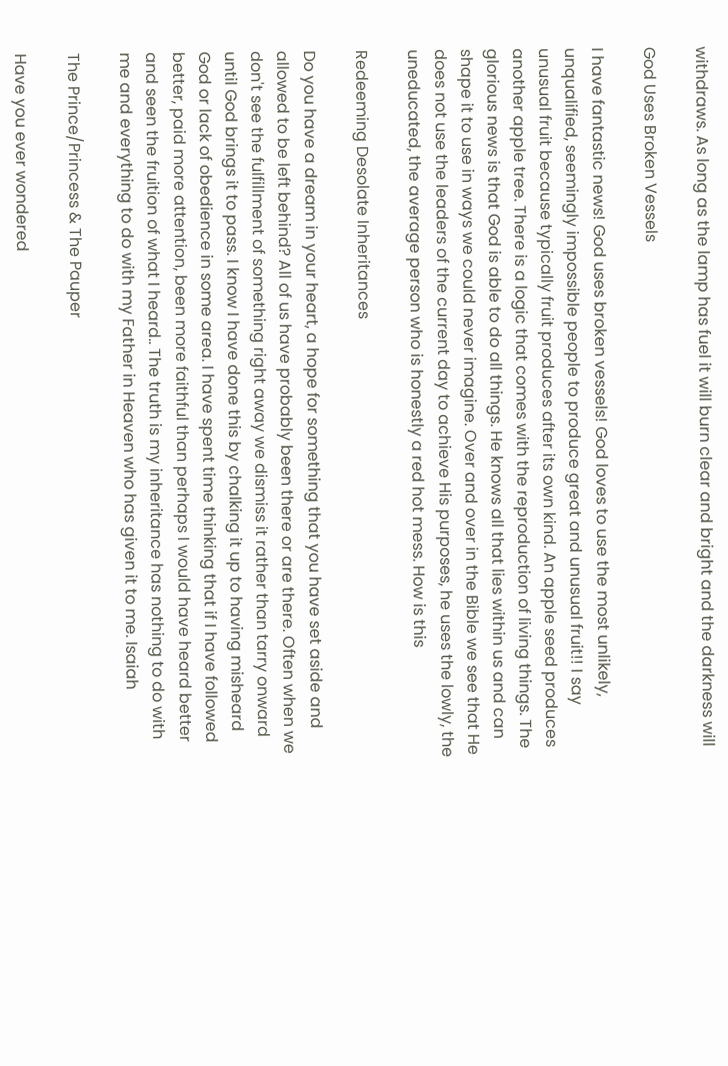withdraws. As long as the lamp has fuel it will burn clear and bright and the darkness will

God Uses Broken Vessels

I have fantastic news! God uses broken vessels! God loves to use the most unlikely, unqualified, seemingly impossible people to produce great and unusual fruit!! I say unusual fruit because typically fruit produces after its own kind. An apple seed produces another apple tree. There is a logic that comes with the reproduction of living things. The glorious news is that God is able to do all things. He knows all that lies within us and can shape it to use in ways we could never imagine. Over and over in the Bible we see that He does not use the leaders of the current day to achieve His purposes, he uses the lowly, the uneducated, the average person who is honestly a red hot mess. How is this

Redeeming Desolate Inheritances

Do you have a dream in your heart, a hope for something that you have set aside and allowed to be left behind? All of us have probably been there or are there. Often when we don't see the fulfillment of something right away we dismiss it rather than tarry onward until God brings it to pass. I know I have done this by chalking it up to having misheard God or lack of obedience in some area. I have spent time thinking that if I have followed better, paid more attention, been more faithful than perhaps I would have heard better and seen the fruition of what I heard.. The truth is my inheritance has nothing to do with me and everything to do with my Father in Heaven who has given it to me. Isaiah

The Prince/Princess & The Pauper

Have you ever wondered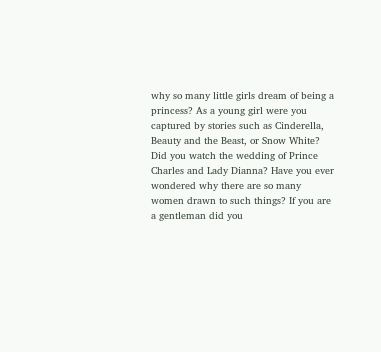why so many little girls dream of being a princess? As a young girl were you captured by stories such as Cinderella, Beauty and the Beast, or Snow White? Did you watch the wedding of Prince Charles and Lady Dianna? Have you ever wondered why there are so many women drawn to such things? If you are a gentleman did you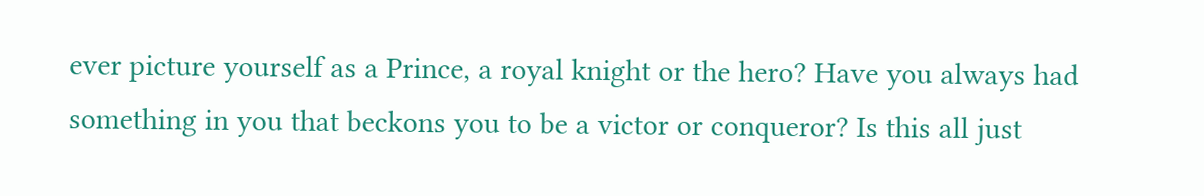ever picture yourself as a Prince, a royal knight or the hero? Have you always had something in you that beckons you to be a victor or conqueror? Is this all just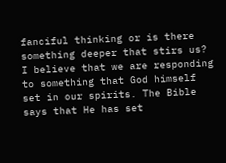fanciful thinking or is there something deeper that stirs us? I believe that we are responding to something that God himself set in our spirits. The Bible says that He has set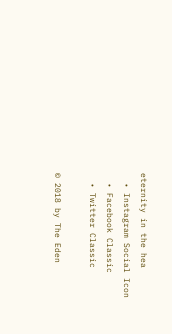eternity in the hea
  • Instagram Social Icon
  • Facebook Classic
  • Twitter Classic

© 2018 by The Eden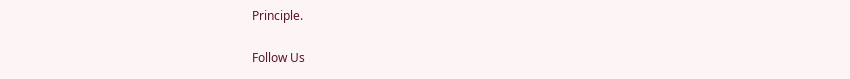Principle.

Follow Us